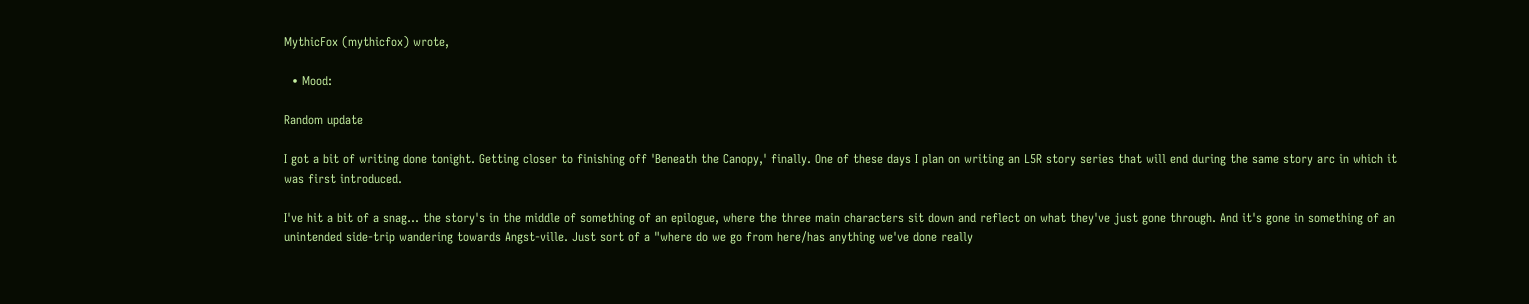MythicFox (mythicfox) wrote,

  • Mood:

Random update

I got a bit of writing done tonight. Getting closer to finishing off 'Beneath the Canopy,' finally. One of these days I plan on writing an L5R story series that will end during the same story arc in which it was first introduced.

I've hit a bit of a snag... the story's in the middle of something of an epilogue, where the three main characters sit down and reflect on what they've just gone through. And it's gone in something of an unintended side-trip wandering towards Angst-ville. Just sort of a "where do we go from here/has anything we've done really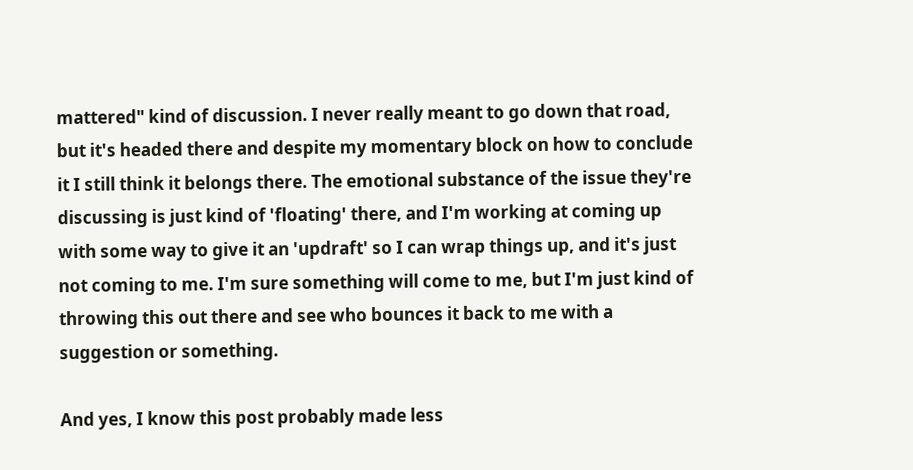mattered" kind of discussion. I never really meant to go down that road, but it's headed there and despite my momentary block on how to conclude it I still think it belongs there. The emotional substance of the issue they're discussing is just kind of 'floating' there, and I'm working at coming up with some way to give it an 'updraft' so I can wrap things up, and it's just not coming to me. I'm sure something will come to me, but I'm just kind of throwing this out there and see who bounces it back to me with a suggestion or something.

And yes, I know this post probably made less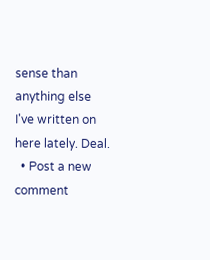sense than anything else I've written on here lately. Deal.
  • Post a new comment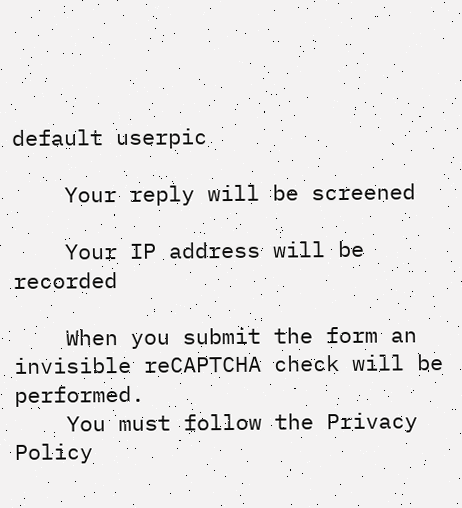default userpic

    Your reply will be screened

    Your IP address will be recorded

    When you submit the form an invisible reCAPTCHA check will be performed.
    You must follow the Privacy Policy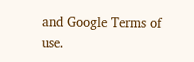and Google Terms of use.